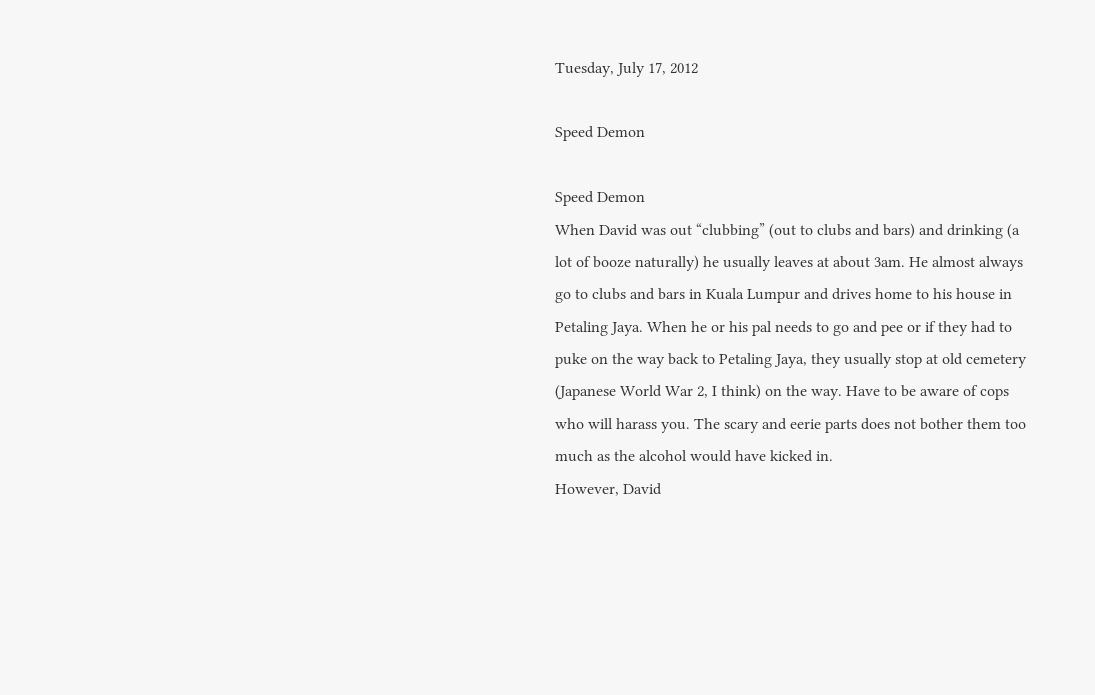Tuesday, July 17, 2012

Speed Demon

Speed Demon
When David was out “clubbing” (out to clubs and bars) and drinking (a lot of booze naturally) he usually leaves at about 3am. He almost always go to clubs and bars in Kuala Lumpur and drives home to his house in Petaling Jaya. When he or his pal needs to go and pee or if they had to puke on the way back to Petaling Jaya, they usually stop at old cemetery (Japanese World War 2, I think) on the way. Have to be aware of cops who will harass you. The scary and eerie parts does not bother them too much as the alcohol would have kicked in.
However, David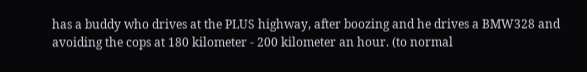has a buddy who drives at the PLUS highway, after boozing and he drives a BMW328 and avoiding the cops at 180 kilometer - 200 kilometer an hour. (to normal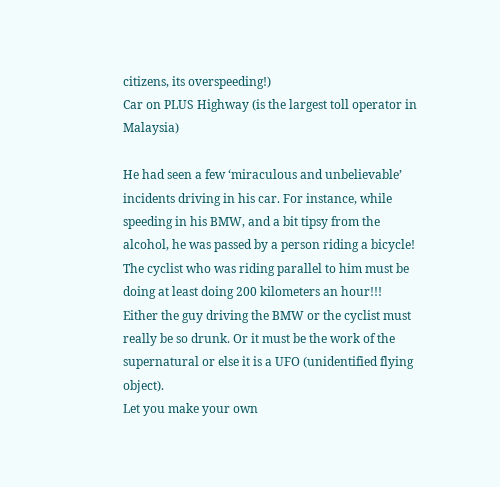citizens, its overspeeding!)
Car on PLUS Highway (is the largest toll operator in Malaysia)

He had seen a few ‘miraculous and unbelievable’ incidents driving in his car. For instance, while speeding in his BMW, and a bit tipsy from the alcohol, he was passed by a person riding a bicycle! The cyclist who was riding parallel to him must be doing at least doing 200 kilometers an hour!!!
Either the guy driving the BMW or the cyclist must really be so drunk. Or it must be the work of the supernatural or else it is a UFO (unidentified flying object).
Let you make your own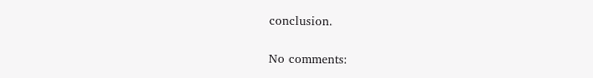conclusion.

No comments: